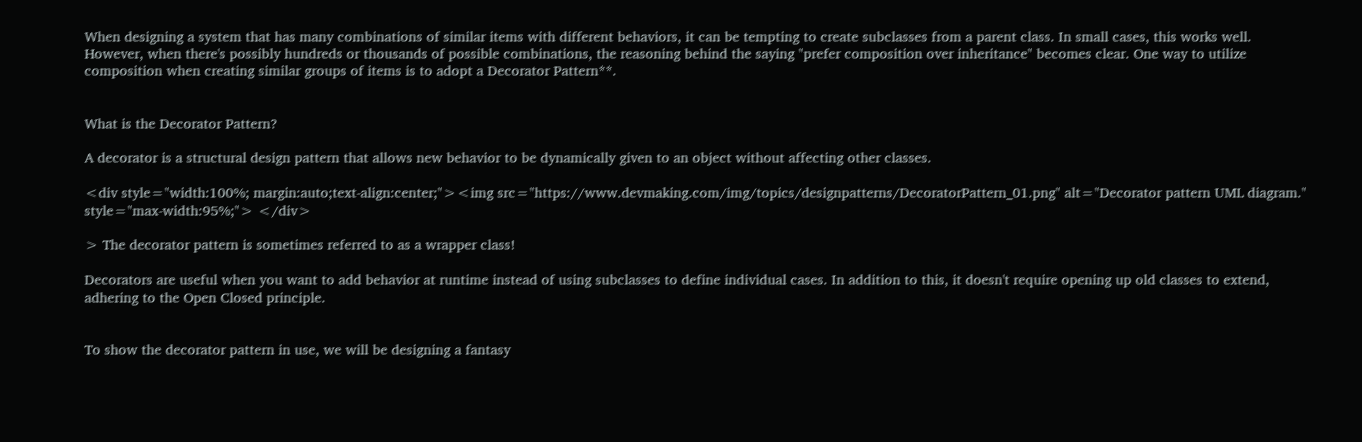When designing a system that has many combinations of similar items with different behaviors, it can be tempting to create subclasses from a parent class. In small cases, this works well. However, when there's possibly hundreds or thousands of possible combinations, the reasoning behind the saying "prefer composition over inheritance" becomes clear. One way to utilize composition when creating similar groups of items is to adopt a Decorator Pattern**.


What is the Decorator Pattern?

A decorator is a structural design pattern that allows new behavior to be dynamically given to an object without affecting other classes.

<div style="width:100%; margin:auto;text-align:center;"><img src="https://www.devmaking.com/img/topics/designpatterns/DecoratorPattern_01.png" alt="Decorator pattern UML diagram." style="max-width:95%;"> </div>

> The decorator pattern is sometimes referred to as a wrapper class!

Decorators are useful when you want to add behavior at runtime instead of using subclasses to define individual cases. In addition to this, it doesn't require opening up old classes to extend, adhering to the Open Closed principle.


To show the decorator pattern in use, we will be designing a fantasy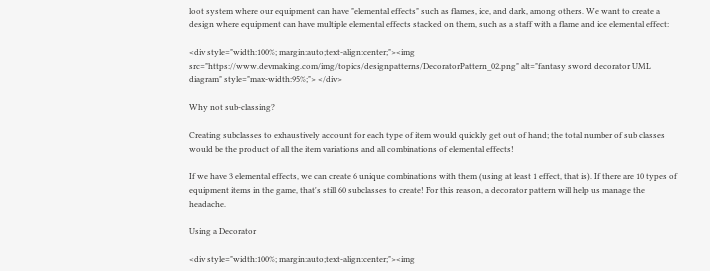loot system where our equipment can have "elemental effects" such as flames, ice, and dark, among others. We want to create a design where equipment can have multiple elemental effects stacked on them, such as a staff with a flame and ice elemental effect:

<div style="width:100%; margin:auto;text-align:center;"><img src="https://www.devmaking.com/img/topics/designpatterns/DecoratorPattern_02.png" alt="fantasy sword decorator UML diagram" style="max-width:95%;"> </div>

Why not sub-classing?

Creating subclasses to exhaustively account for each type of item would quickly get out of hand; the total number of sub classes would be the product of all the item variations and all combinations of elemental effects!

If we have 3 elemental effects, we can create 6 unique combinations with them (using at least 1 effect, that is). If there are 10 types of equipment items in the game, that's still 60 subclasses to create! For this reason, a decorator pattern will help us manage the headache.

Using a Decorator

<div style="width:100%; margin:auto;text-align:center;"><img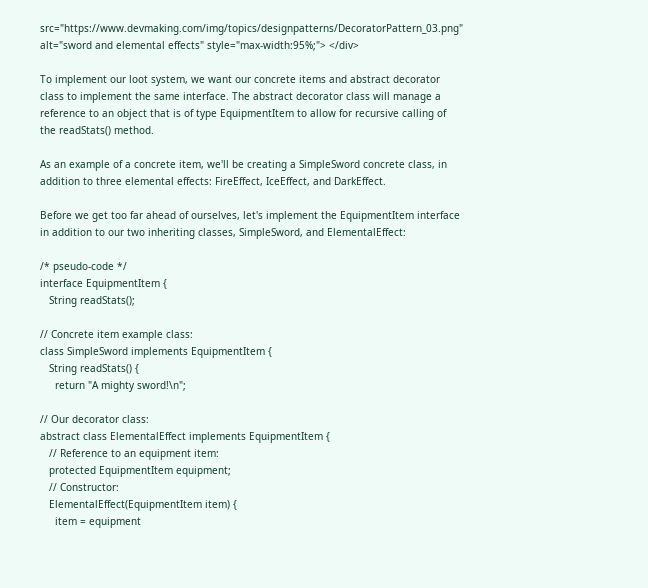src="https://www.devmaking.com/img/topics/designpatterns/DecoratorPattern_03.png" alt="sword and elemental effects" style="max-width:95%;"> </div>

To implement our loot system, we want our concrete items and abstract decorator class to implement the same interface. The abstract decorator class will manage a reference to an object that is of type EquipmentItem to allow for recursive calling of the readStats() method.

As an example of a concrete item, we'll be creating a SimpleSword concrete class, in addition to three elemental effects: FireEffect, IceEffect, and DarkEffect.

Before we get too far ahead of ourselves, let's implement the EquipmentItem interface in addition to our two inheriting classes, SimpleSword, and ElementalEffect:

/* pseudo-code */
interface EquipmentItem {
   String readStats();

// Concrete item example class:
class SimpleSword implements EquipmentItem {
   String readStats() {
     return "A mighty sword!\n";

// Our decorator class:
abstract class ElementalEffect implements EquipmentItem {
   // Reference to an equipment item:
   protected EquipmentItem equipment;
   // Constructor:
   ElementalEffect(EquipmentItem item) {
     item = equipment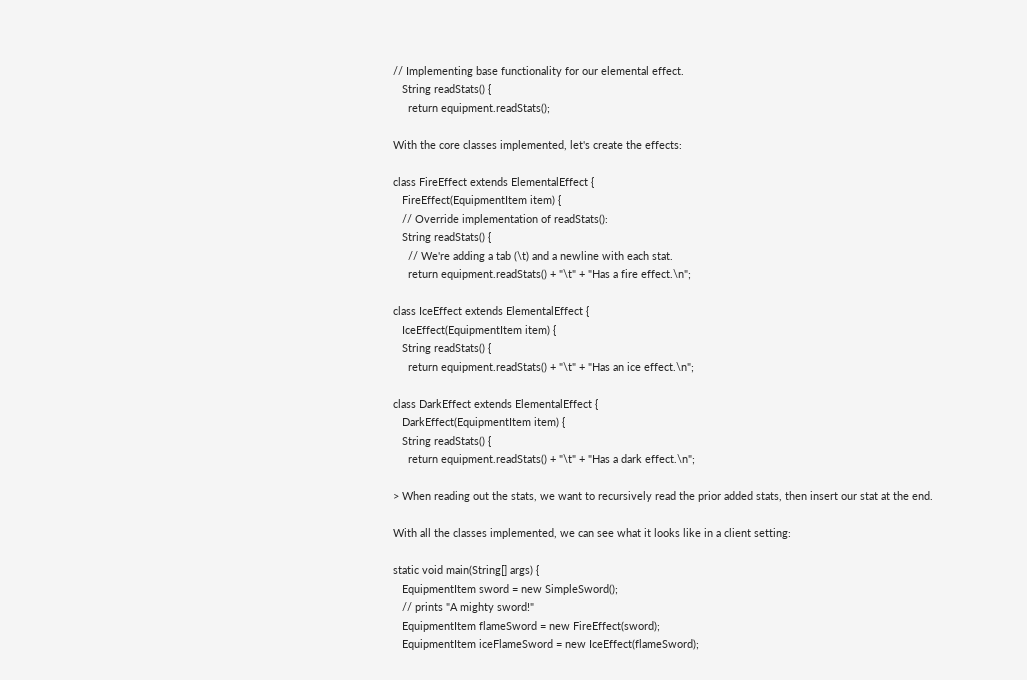// Implementing base functionality for our elemental effect.
   String readStats() {
     return equipment.readStats();

With the core classes implemented, let's create the effects:

class FireEffect extends ElementalEffect {
   FireEffect(EquipmentItem item) {
   // Override implementation of readStats():
   String readStats() {
     // We're adding a tab (\t) and a newline with each stat.
     return equipment.readStats() + "\t" + "Has a fire effect.\n";

class IceEffect extends ElementalEffect {
   IceEffect(EquipmentItem item) {
   String readStats() {
     return equipment.readStats() + "\t" + "Has an ice effect.\n";

class DarkEffect extends ElementalEffect {
   DarkEffect(EquipmentItem item) {
   String readStats() {
     return equipment.readStats() + "\t" + "Has a dark effect.\n";

> When reading out the stats, we want to recursively read the prior added stats, then insert our stat at the end.

With all the classes implemented, we can see what it looks like in a client setting:

static void main(String[] args) {
   EquipmentItem sword = new SimpleSword();
   // prints "A mighty sword!"
   EquipmentItem flameSword = new FireEffect(sword);
   EquipmentItem iceFlameSword = new IceEffect(flameSword);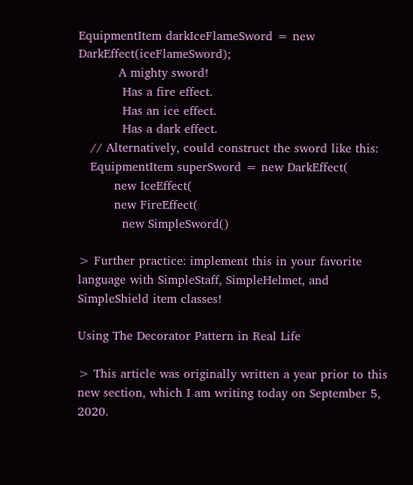EquipmentItem darkIceFlameSword = new DarkEffect(iceFlameSword);
          A mighty sword!
           Has a fire effect.
           Has an ice effect.
           Has a dark effect.
   // Alternatively, could construct the sword like this:
   EquipmentItem superSword = new DarkEffect(
         new IceEffect(
         new FireEffect(
           new SimpleSword()

> Further practice: implement this in your favorite language with SimpleStaff, SimpleHelmet, and SimpleShield item classes!

Using The Decorator Pattern in Real Life

> This article was originally written a year prior to this new section, which I am writing today on September 5, 2020.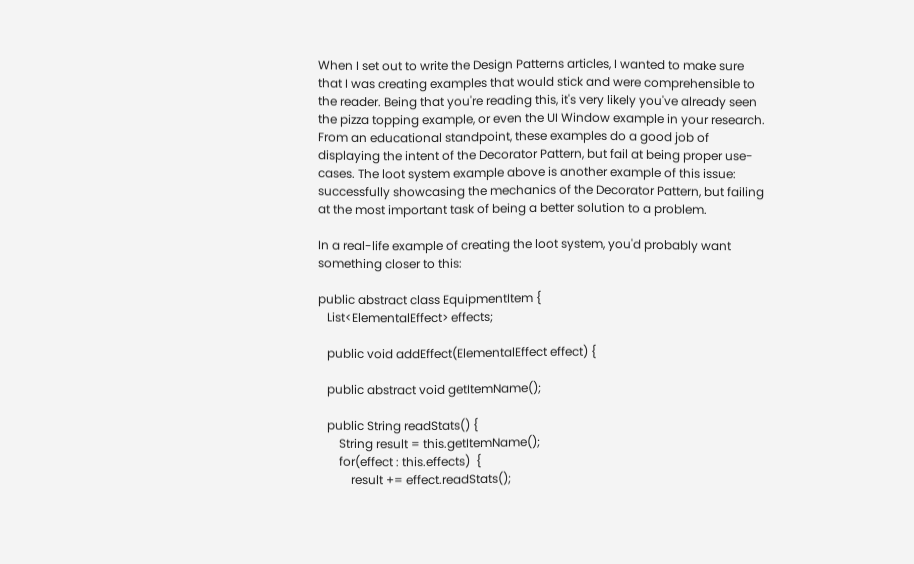When I set out to write the Design Patterns articles, I wanted to make sure that I was creating examples that would stick and were comprehensible to the reader. Being that you're reading this, it's very likely you've already seen the pizza topping example, or even the UI Window example in your research. From an educational standpoint, these examples do a good job of displaying the intent of the Decorator Pattern, but fail at being proper use-cases. The loot system example above is another example of this issue: successfully showcasing the mechanics of the Decorator Pattern, but failing at the most important task of being a better solution to a problem.

In a real-life example of creating the loot system, you'd probably want something closer to this:

public abstract class EquipmentItem {
   List<ElementalEffect> effects;

   public void addEffect(ElementalEffect effect) {

   public abstract void getItemName();

   public String readStats() {
       String result = this.getItemName();
       for(effect : this.effects)  {
           result += effect.readStats();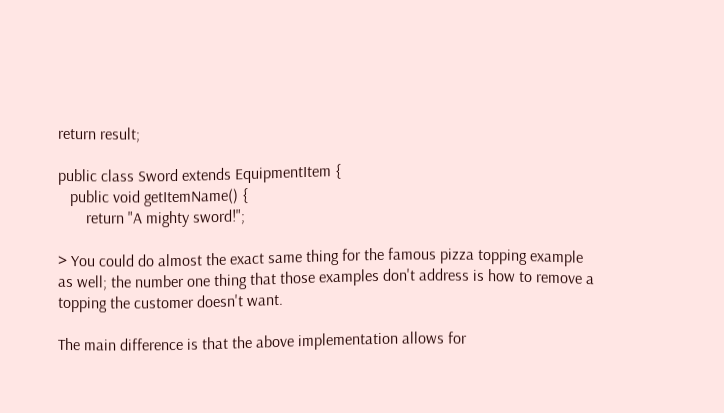return result;

public class Sword extends EquipmentItem {
   public void getItemName() {
       return "A mighty sword!";

> You could do almost the exact same thing for the famous pizza topping example as well; the number one thing that those examples don't address is how to remove a topping the customer doesn't want.

The main difference is that the above implementation allows for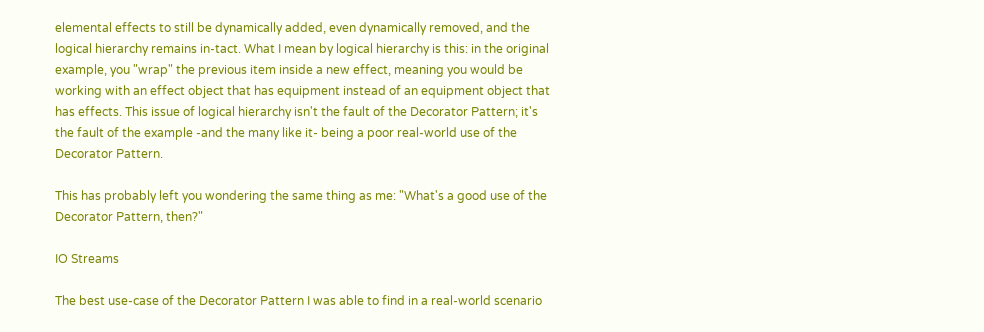elemental effects to still be dynamically added, even dynamically removed, and the logical hierarchy remains in-tact. What I mean by logical hierarchy is this: in the original example, you "wrap" the previous item inside a new effect, meaning you would be working with an effect object that has equipment instead of an equipment object that has effects. This issue of logical hierarchy isn't the fault of the Decorator Pattern; it's the fault of the example -and the many like it- being a poor real-world use of the Decorator Pattern.

This has probably left you wondering the same thing as me: "What's a good use of the Decorator Pattern, then?"

IO Streams

The best use-case of the Decorator Pattern I was able to find in a real-world scenario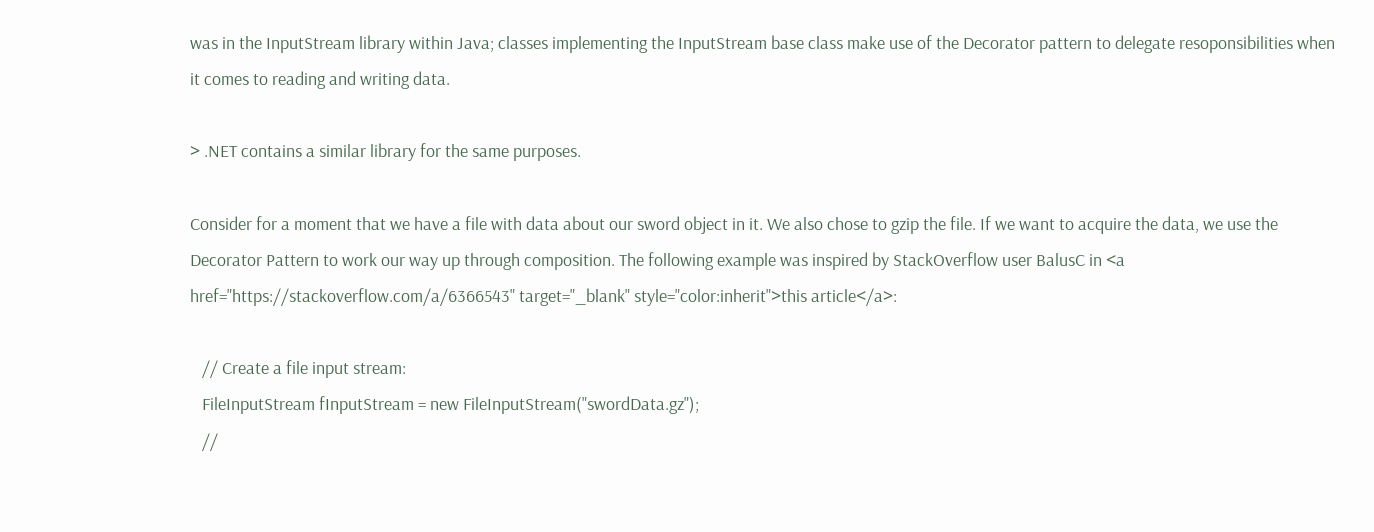was in the InputStream library within Java; classes implementing the InputStream base class make use of the Decorator pattern to delegate resoponsibilities when it comes to reading and writing data.

> .NET contains a similar library for the same purposes.

Consider for a moment that we have a file with data about our sword object in it. We also chose to gzip the file. If we want to acquire the data, we use the Decorator Pattern to work our way up through composition. The following example was inspired by StackOverflow user BalusC in <a href="https://stackoverflow.com/a/6366543" target="_blank" style="color:inherit">this article</a>:

   // Create a file input stream:
   FileInputStream fInputStream = new FileInputStream("swordData.gz");
   //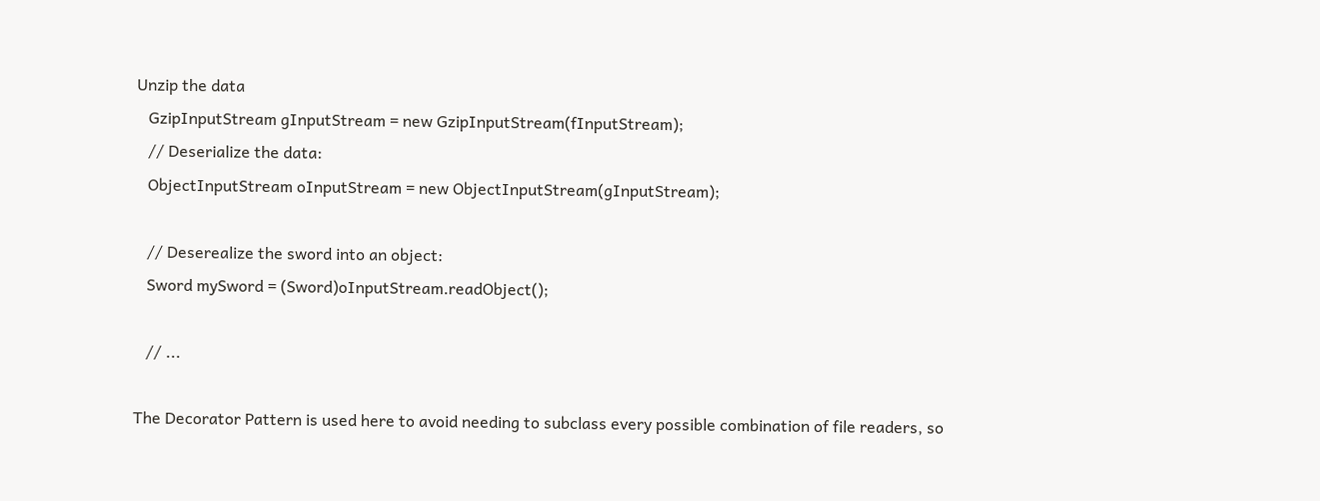Unzip the data
   GzipInputStream gInputStream = new GzipInputStream(fInputStream);
   // Deserialize the data:
   ObjectInputStream oInputStream = new ObjectInputStream(gInputStream);

   // Deserealize the sword into an object:
   Sword mySword = (Sword)oInputStream.readObject();

   // ...

The Decorator Pattern is used here to avoid needing to subclass every possible combination of file readers, so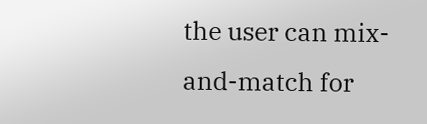the user can mix-and-match for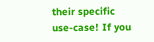their specific use-case! If you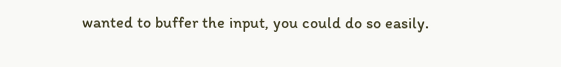wanted to buffer the input, you could do so easily.